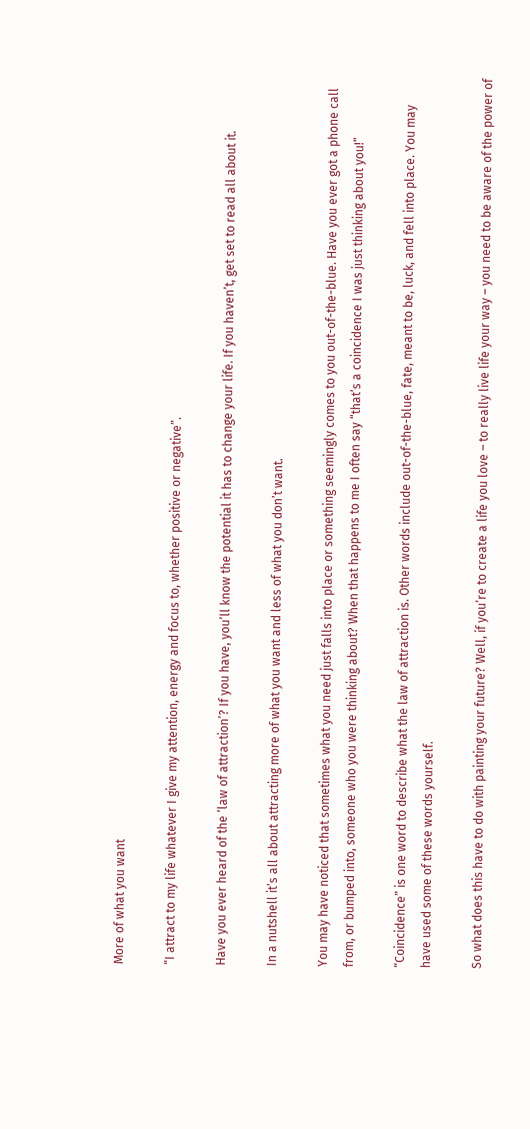More of what you want

“I attract to my life whatever I give my attention, energy and focus to, whether positive or negative”.

Have you ever heard of the ‘law of attraction’? If you have, you’ll know the potential it has to change your life. If you haven’t, get set to read all about it.

In a nutshell it’s all about attracting more of what you want and less of what you don’t want.

You may have noticed that sometimes what you need just falls into place or something seemingly comes to you out-of-the-blue. Have you ever got a phone call from, or bumped into, someone who you were thinking about? When that happens to me I often say “that’s a coincidence I was just thinking about you!”

“Coincidence” is one word to describe what the law of attraction is. Other words include out-of-the-blue, fate, meant to be, luck, and fell into place. You may have used some of these words yourself.

So what does this have to do with painting your future? Well, if you’re to create a life you love – to really live life your way – you need to be aware of the power of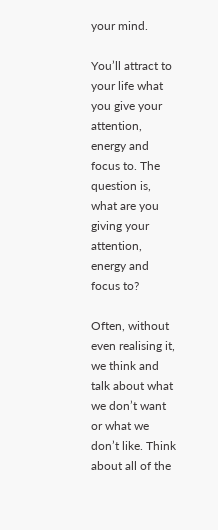your mind.

You’ll attract to your life what you give your attention, energy and focus to. The question is, what are you giving your attention, energy and focus to?

Often, without even realising it, we think and talk about what we don’t want or what we don’t like. Think about all of the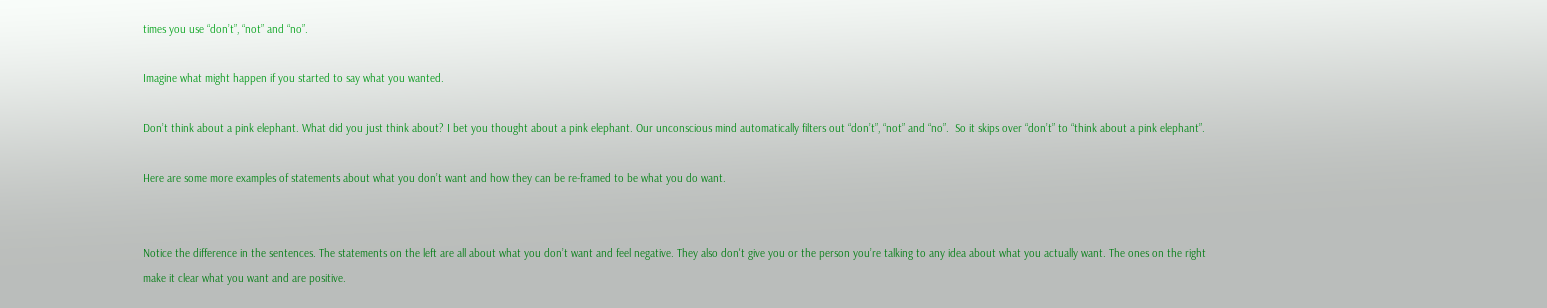times you use “don’t”, “not” and “no”.

Imagine what might happen if you started to say what you wanted.

Don’t think about a pink elephant. What did you just think about? I bet you thought about a pink elephant. Our unconscious mind automatically filters out “don’t”, “not” and “no”.  So it skips over “don’t” to “think about a pink elephant”.

Here are some more examples of statements about what you don’t want and how they can be re-framed to be what you do want.


Notice the difference in the sentences. The statements on the left are all about what you don’t want and feel negative. They also don't give you or the person you’re talking to any idea about what you actually want. The ones on the right make it clear what you want and are positive.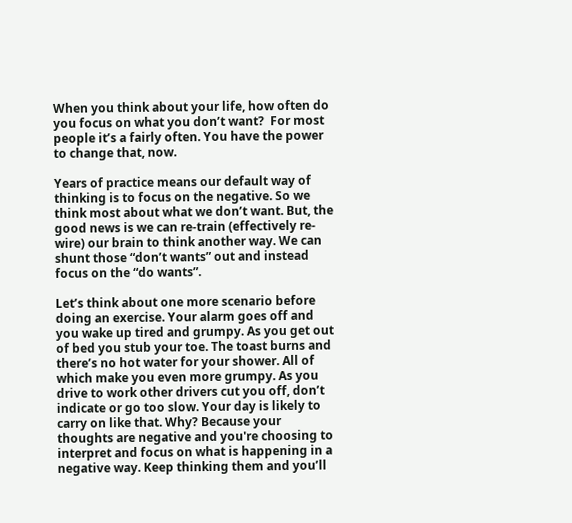When you think about your life, how often do you focus on what you don’t want?  For most people it’s a fairly often. You have the power to change that, now.

Years of practice means our default way of thinking is to focus on the negative. So we think most about what we don’t want. But, the good news is we can re-train (effectively re-wire) our brain to think another way. We can shunt those “don’t wants” out and instead focus on the “do wants”.

Let’s think about one more scenario before doing an exercise. Your alarm goes off and you wake up tired and grumpy. As you get out of bed you stub your toe. The toast burns and there’s no hot water for your shower. All of which make you even more grumpy. As you drive to work other drivers cut you off, don’t indicate or go too slow. Your day is likely to carry on like that. Why? Because your thoughts are negative and you're choosing to interpret and focus on what is happening in a negative way. Keep thinking them and you’ll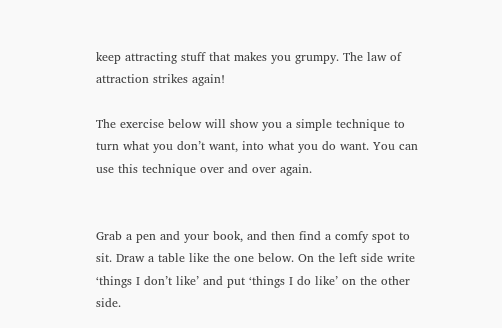keep attracting stuff that makes you grumpy. The law of attraction strikes again!

The exercise below will show you a simple technique to turn what you don’t want, into what you do want. You can use this technique over and over again.


Grab a pen and your book, and then find a comfy spot to sit. Draw a table like the one below. On the left side write ‘things I don’t like’ and put ‘things I do like’ on the other side.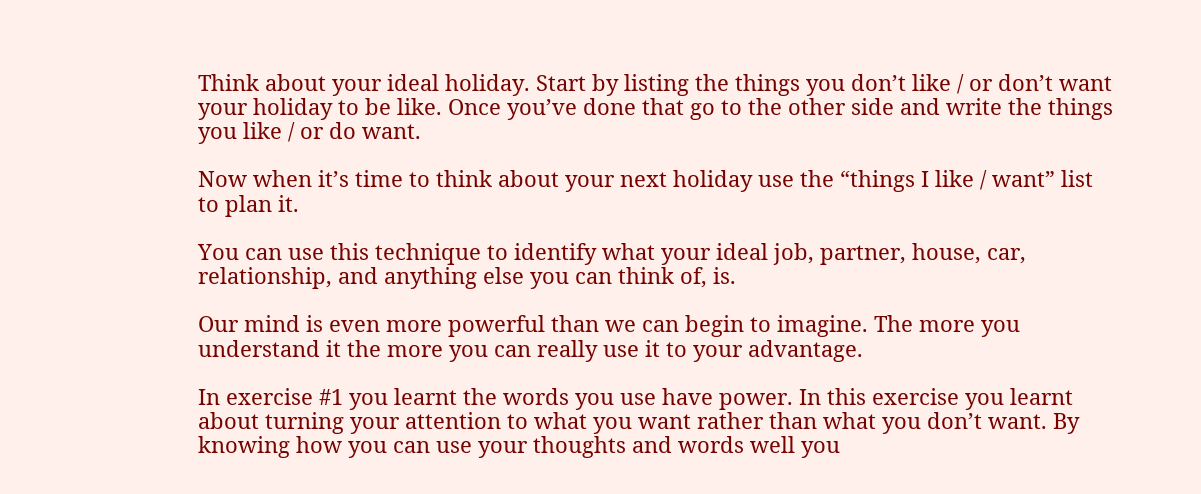Think about your ideal holiday. Start by listing the things you don’t like / or don’t want your holiday to be like. Once you’ve done that go to the other side and write the things you like / or do want.

Now when it’s time to think about your next holiday use the “things I like / want” list to plan it.

You can use this technique to identify what your ideal job, partner, house, car, relationship, and anything else you can think of, is.

Our mind is even more powerful than we can begin to imagine. The more you understand it the more you can really use it to your advantage.

In exercise #1 you learnt the words you use have power. In this exercise you learnt about turning your attention to what you want rather than what you don’t want. By knowing how you can use your thoughts and words well you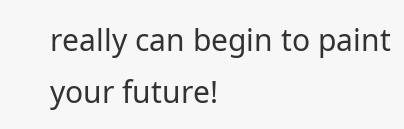really can begin to paint your future!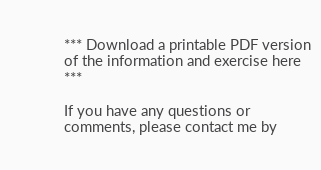*** Download a printable PDF version of the information and exercise here ***

If you have any questions or comments, please contact me by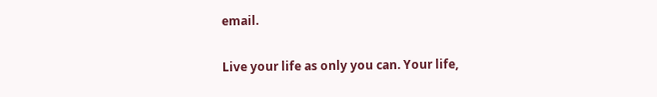email.

Live your life as only you can. Your life,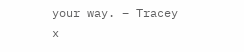your way. – Tracey x